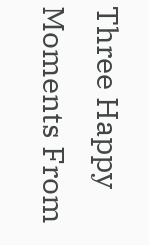Three Happy Moments From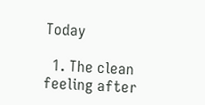Today

  1. The clean feeling after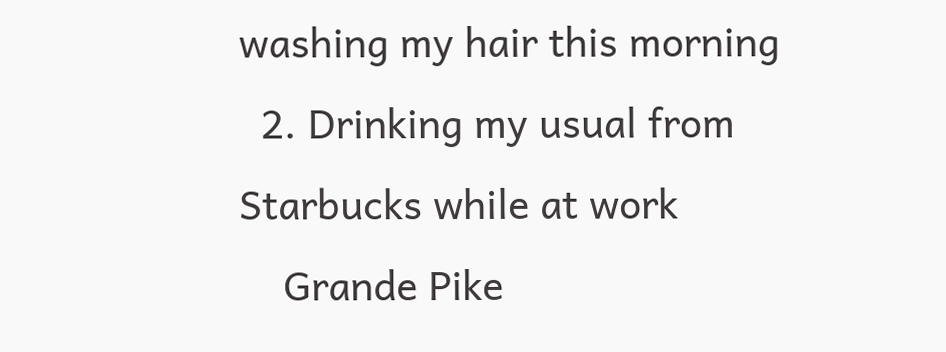washing my hair this morning
  2. Drinking my usual from Starbucks while at work
    Grande Pike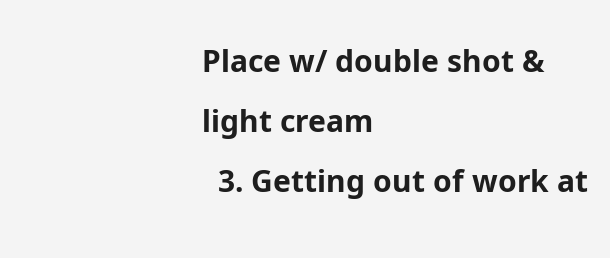Place w/ double shot & light cream
  3. Getting out of work at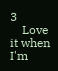3
    Love it when I'm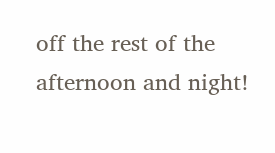off the rest of the afternoon and night!